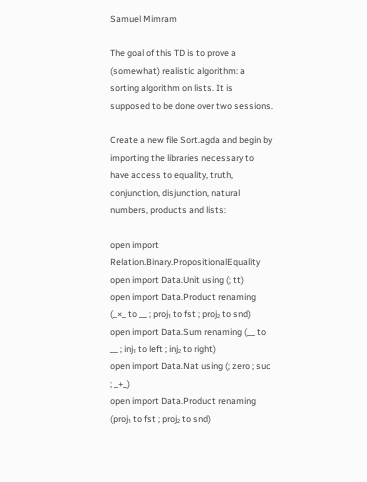Samuel Mimram

The goal of this TD is to prove a (somewhat) realistic algorithm: a sorting algorithm on lists. It is supposed to be done over two sessions.

Create a new file Sort.agda and begin by importing the libraries necessary to have access to equality, truth, conjunction, disjunction, natural numbers, products and lists:

open import Relation.Binary.PropositionalEquality
open import Data.Unit using (; tt)
open import Data.Product renaming (_×_ to __ ; proj₁ to fst ; proj₂ to snd)
open import Data.Sum renaming (__ to __ ; inj₁ to left ; inj₂ to right)
open import Data.Nat using (; zero ; suc ; _+_)
open import Data.Product renaming (proj₁ to fst ; proj₂ to snd)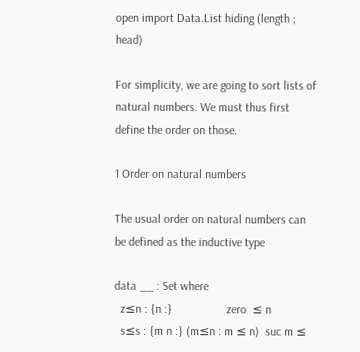open import Data.List hiding (length ; head)

For simplicity, we are going to sort lists of natural numbers. We must thus first define the order on those.

1 Order on natural numbers

The usual order on natural numbers can be defined as the inductive type

data __ : Set where
  z≤n : {n :}                  zero  ≤ n
  s≤s : {m n :} (m≤n : m ≤ n)  suc m ≤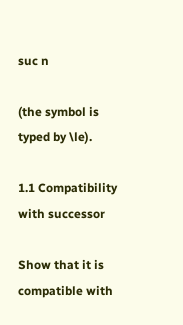suc n

(the symbol is typed by \le).

1.1 Compatibility with successor

Show that it is compatible with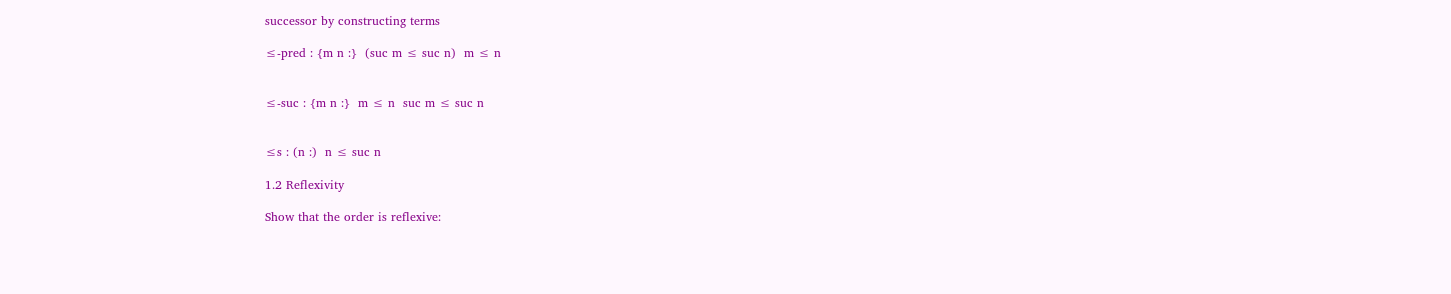successor by constructing terms

≤-pred : {m n :}  (suc m ≤ suc n)  m ≤ n


≤-suc : {m n :}  m ≤ n  suc m ≤ suc n


≤s : (n :)  n ≤ suc n

1.2 Reflexivity

Show that the order is reflexive: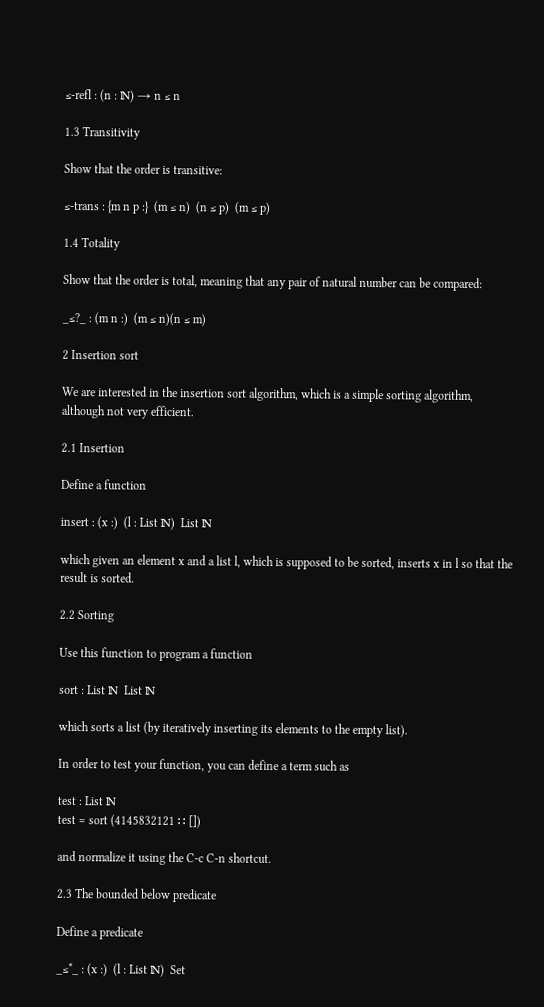≤-refl : (n : ℕ) → n ≤ n

1.3 Transitivity

Show that the order is transitive:

≤-trans : {m n p :}  (m ≤ n)  (n ≤ p)  (m ≤ p)

1.4 Totality

Show that the order is total, meaning that any pair of natural number can be compared:

_≤?_ : (m n :)  (m ≤ n)(n ≤ m)

2 Insertion sort

We are interested in the insertion sort algorithm, which is a simple sorting algorithm, although not very efficient.

2.1 Insertion

Define a function

insert : (x :)  (l : List ℕ)  List ℕ

which given an element x and a list l, which is supposed to be sorted, inserts x in l so that the result is sorted.

2.2 Sorting

Use this function to program a function

sort : List ℕ  List ℕ

which sorts a list (by iteratively inserting its elements to the empty list).

In order to test your function, you can define a term such as

test : List ℕ
test = sort (4145832121 ∷ [])

and normalize it using the C-c C-n shortcut.

2.3 The bounded below predicate

Define a predicate

_≤*_ : (x :)  (l : List ℕ)  Set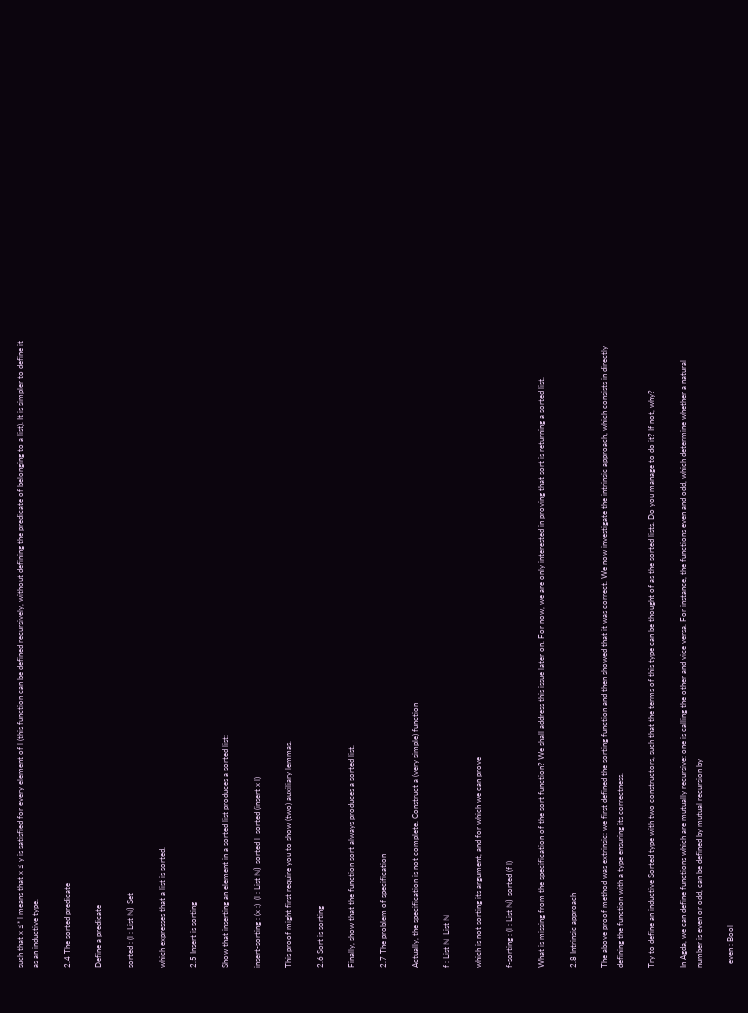such that x ≤* l means that x ≤ y is satisfied for every element of l (this function can be defined recursively, without defining the predicate of belonging to a list). It is simpler to define it as an inductive type.

2.4 The sorted predicate

Define a predicate

sorted : (l : List ℕ)  Set

which expresses that a list is sorted.

2.5 Insert is sorting

Show that inserting an element in a sorted list produces a sorted list:

insert-sorting : (x :)  (l : List ℕ)  sorted l  sorted (insert x l)

This proof might first require you to show (two) auxiliary lemmas.

2.6 Sort is sorting

Finally, show that the function sort always produces a sorted list.

2.7 The problem of specification

Actually, the specification is not complete. Construct a (very simple) function

f : List ℕ  List ℕ

which is not sorting its argument, and for which we can prove

f-sorting : (l : List ℕ)  sorted (f l)

What is missing from the specification of the sort function? We shall address this issue later on. For now, we are only interested in proving that sort is returning a sorted list.

2.8 Intrinsic approach

The above proof method was extrinsic: we first defined the sorting function and then showed that it was correct. We now investigate the intrinsic approach, which consists in directly defining the function with a type ensuring its correctness.

Try to define an inductive Sorted type with two constructors, such that the terms of this type can be thought of as the sorted lists. Do you manage to do it? If not, why?

In Agda, we can define functions which are mutually recursive: one is calling the other and vice versa. For instance, the functions even and odd, which determine whether a natural number is even or odd, can be defined by mutual recursion by

  even : Bool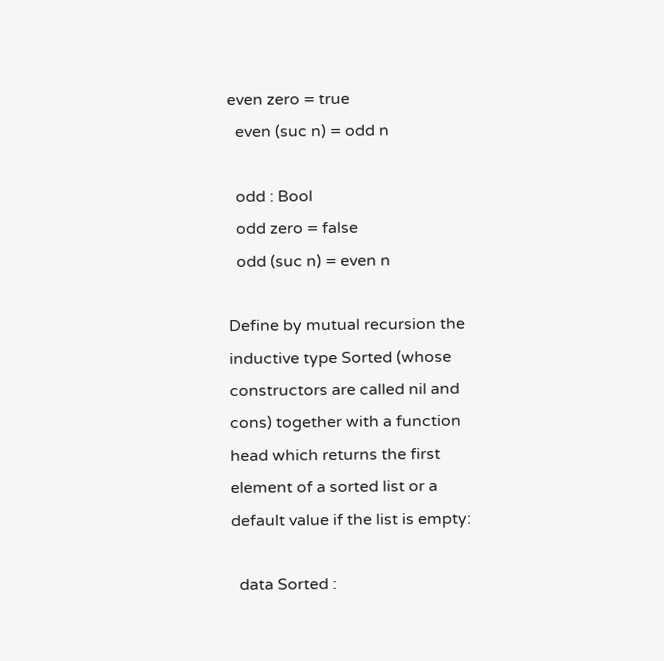even zero = true
  even (suc n) = odd n

  odd : Bool
  odd zero = false
  odd (suc n) = even n

Define by mutual recursion the inductive type Sorted (whose constructors are called nil and cons) together with a function head which returns the first element of a sorted list or a default value if the list is empty:

  data Sorted :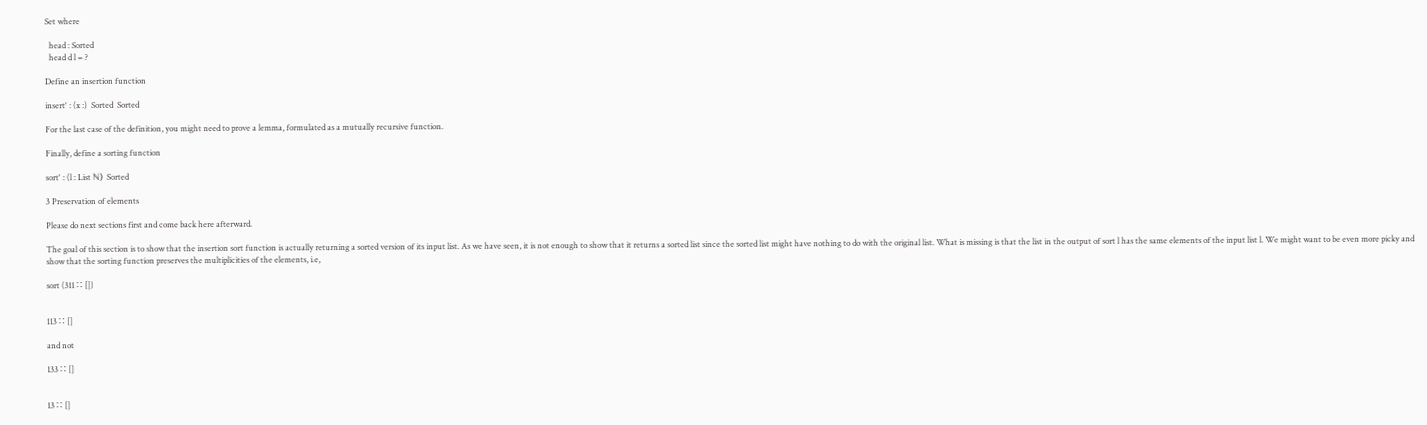Set where

  head : Sorted
  head d l = ?

Define an insertion function

insert' : (x :)  Sorted  Sorted

For the last case of the definition, you might need to prove a lemma, formulated as a mutually recursive function.

Finally, define a sorting function

sort' : (l : List ℕ)  Sorted

3 Preservation of elements

Please do next sections first and come back here afterward.

The goal of this section is to show that the insertion sort function is actually returning a sorted version of its input list. As we have seen, it is not enough to show that it returns a sorted list since the sorted list might have nothing to do with the original list. What is missing is that the list in the output of sort l has the same elements of the input list l. We might want to be even more picky and show that the sorting function preserves the multiplicities of the elements, i.e,

sort (311 ∷ [])


113 ∷ []

and not

133 ∷ []


13 ∷ []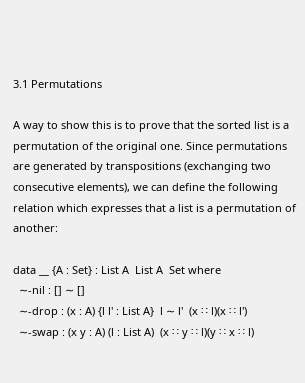3.1 Permutations

A way to show this is to prove that the sorted list is a permutation of the original one. Since permutations are generated by transpositions (exchanging two consecutive elements), we can define the following relation which expresses that a list is a permutation of another:

data __ {A : Set} : List A  List A  Set where
  ∼-nil : [] ∼ []
  ∼-drop : (x : A) {l l' : List A}  l ∼ l'  (x ∷ l)(x ∷ l')
  ∼-swap : (x y : A) (l : List A)  (x ∷ y ∷ l)(y ∷ x ∷ l)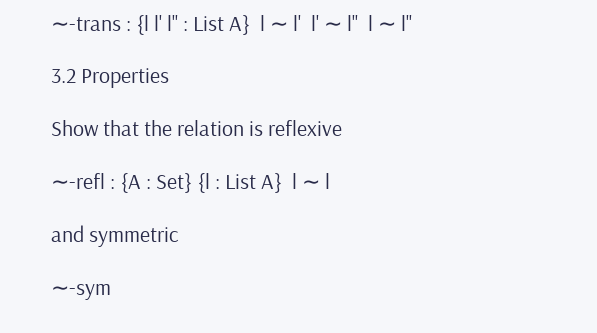∼-trans : {l l' l'' : List A}  l ∼ l'  l' ∼ l''  l ∼ l''

3.2 Properties

Show that the relation is reflexive

∼-refl : {A : Set} {l : List A}  l ∼ l

and symmetric

∼-sym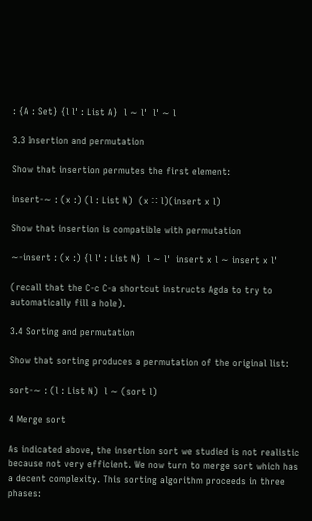: {A : Set} {l l' : List A}  l ∼ l'  l' ∼ l

3.3 Insertion and permutation

Show that insertion permutes the first element:

insert-∼ : (x :) (l : List ℕ)  (x ∷ l)(insert x l)

Show that insertion is compatible with permutation

∼-insert : (x :) {l l' : List ℕ}  l ∼ l'  insert x l ∼ insert x l'

(recall that the C-c C-a shortcut instructs Agda to try to automatically fill a hole).

3.4 Sorting and permutation

Show that sorting produces a permutation of the original list:

sort-∼ : (l : List ℕ)  l ∼ (sort l)

4 Merge sort

As indicated above, the insertion sort we studied is not realistic because not very efficient. We now turn to merge sort which has a decent complexity. This sorting algorithm proceeds in three phases: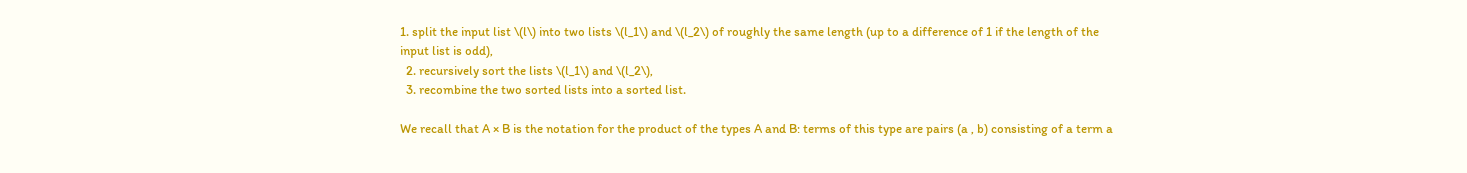1. split the input list \(l\) into two lists \(l_1\) and \(l_2\) of roughly the same length (up to a difference of 1 if the length of the input list is odd),
  2. recursively sort the lists \(l_1\) and \(l_2\),
  3. recombine the two sorted lists into a sorted list.

We recall that A × B is the notation for the product of the types A and B: terms of this type are pairs (a , b) consisting of a term a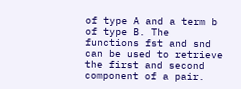of type A and a term b of type B. The functions fst and snd can be used to retrieve the first and second component of a pair.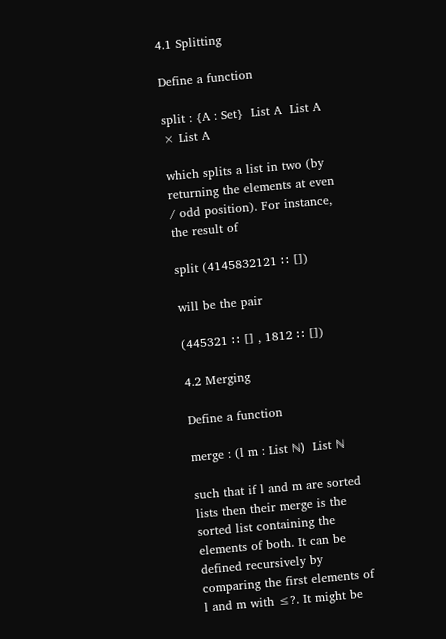4.1 Splitting

Define a function

split : {A : Set}  List A  List A × List A

which splits a list in two (by returning the elements at even / odd position). For instance, the result of

split (4145832121 ∷ [])

will be the pair

(445321 ∷ [] , 1812 ∷ [])

4.2 Merging

Define a function

merge : (l m : List ℕ)  List ℕ

such that if l and m are sorted lists then their merge is the sorted list containing the elements of both. It can be defined recursively by comparing the first elements of l and m with ≤?. It might be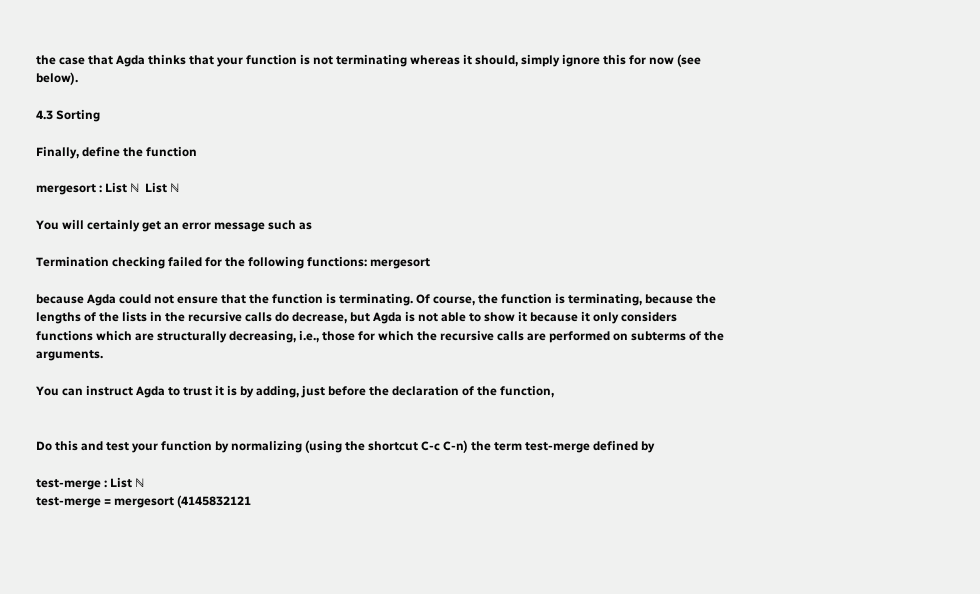the case that Agda thinks that your function is not terminating whereas it should, simply ignore this for now (see below).

4.3 Sorting

Finally, define the function

mergesort : List ℕ  List ℕ

You will certainly get an error message such as

Termination checking failed for the following functions: mergesort

because Agda could not ensure that the function is terminating. Of course, the function is terminating, because the lengths of the lists in the recursive calls do decrease, but Agda is not able to show it because it only considers functions which are structurally decreasing, i.e., those for which the recursive calls are performed on subterms of the arguments.

You can instruct Agda to trust it is by adding, just before the declaration of the function,


Do this and test your function by normalizing (using the shortcut C-c C-n) the term test-merge defined by

test-merge : List ℕ
test-merge = mergesort (4145832121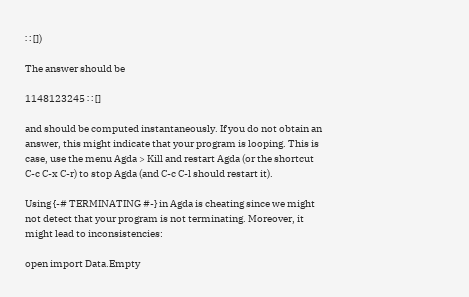∷ [])

The answer should be

1148123245 ∷ []

and should be computed instantaneously. If you do not obtain an answer, this might indicate that your program is looping. This is case, use the menu Agda > Kill and restart Agda (or the shortcut C-c C-x C-r) to stop Agda (and C-c C-l should restart it).

Using {-# TERMINATING #-} in Agda is cheating since we might not detect that your program is not terminating. Moreover, it might lead to inconsistencies:

open import Data.Empty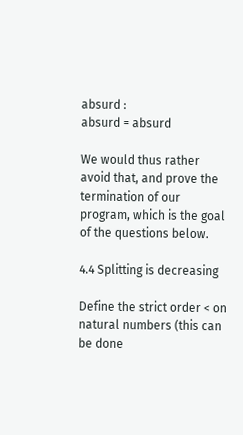absurd :
absurd = absurd

We would thus rather avoid that, and prove the termination of our program, which is the goal of the questions below.

4.4 Splitting is decreasing

Define the strict order < on natural numbers (this can be done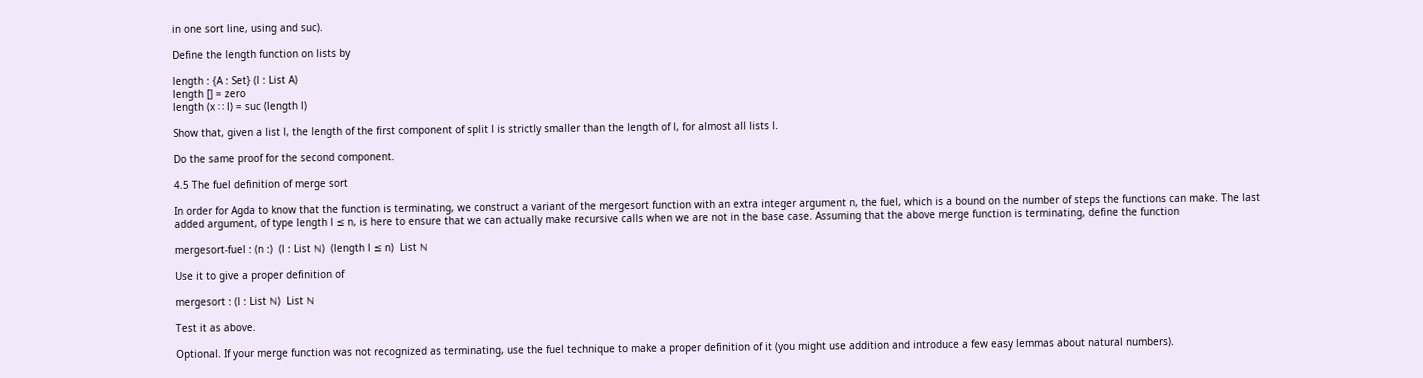in one sort line, using and suc).

Define the length function on lists by

length : {A : Set} (l : List A)
length [] = zero
length (x ∷ l) = suc (length l)

Show that, given a list l, the length of the first component of split l is strictly smaller than the length of l, for almost all lists l.

Do the same proof for the second component.

4.5 The fuel definition of merge sort

In order for Agda to know that the function is terminating, we construct a variant of the mergesort function with an extra integer argument n, the fuel, which is a bound on the number of steps the functions can make. The last added argument, of type length l ≤ n, is here to ensure that we can actually make recursive calls when we are not in the base case. Assuming that the above merge function is terminating, define the function

mergesort-fuel : (n :)  (l : List ℕ)  (length l ≤ n)  List ℕ

Use it to give a proper definition of

mergesort : (l : List ℕ)  List ℕ

Test it as above.

Optional. If your merge function was not recognized as terminating, use the fuel technique to make a proper definition of it (you might use addition and introduce a few easy lemmas about natural numbers).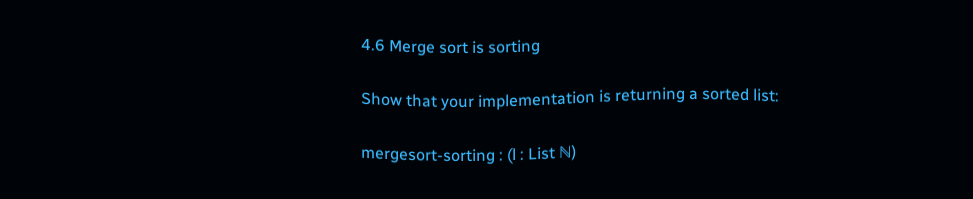4.6 Merge sort is sorting

Show that your implementation is returning a sorted list:

mergesort-sorting : (l : List ℕ)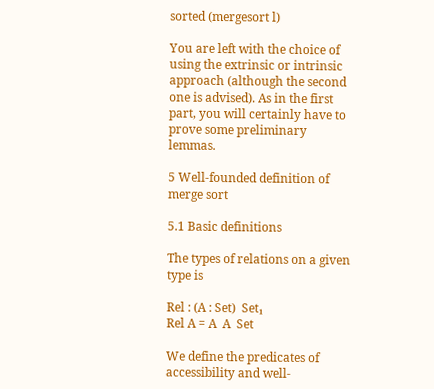sorted (mergesort l)

You are left with the choice of using the extrinsic or intrinsic approach (although the second one is advised). As in the first part, you will certainly have to prove some preliminary lemmas.

5 Well-founded definition of merge sort

5.1 Basic definitions

The types of relations on a given type is

Rel : (A : Set)  Set₁
Rel A = A  A  Set

We define the predicates of accessibility and well-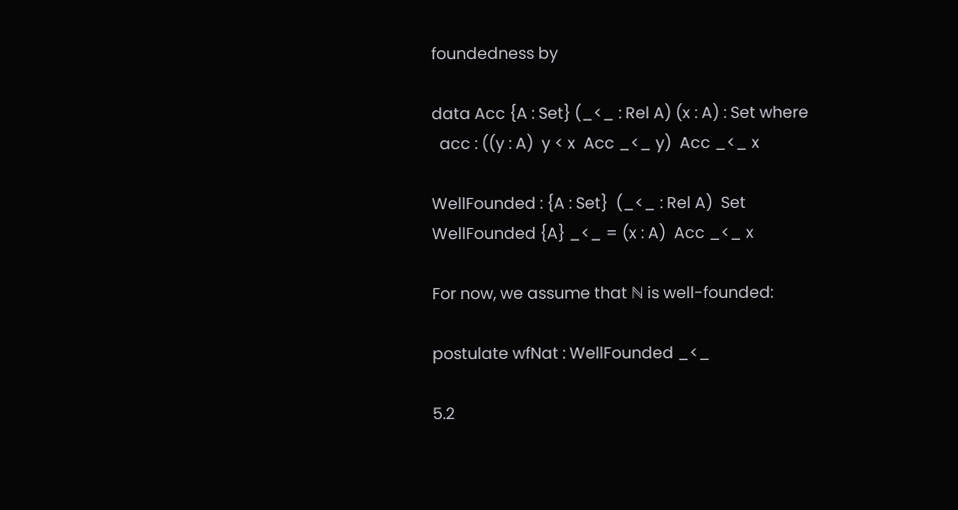foundedness by

data Acc {A : Set} (_<_ : Rel A) (x : A) : Set where
  acc : ((y : A)  y < x  Acc _<_ y)  Acc _<_ x

WellFounded : {A : Set}  (_<_ : Rel A)  Set
WellFounded {A} _<_ = (x : A)  Acc _<_ x

For now, we assume that ℕ is well-founded:

postulate wfNat : WellFounded _<_

5.2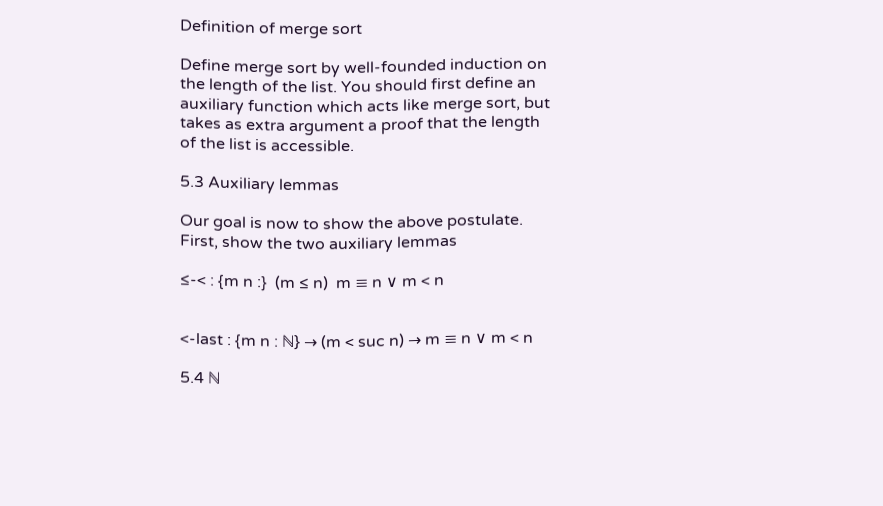Definition of merge sort

Define merge sort by well-founded induction on the length of the list. You should first define an auxiliary function which acts like merge sort, but takes as extra argument a proof that the length of the list is accessible.

5.3 Auxiliary lemmas

Our goal is now to show the above postulate. First, show the two auxiliary lemmas

≤-< : {m n :}  (m ≤ n)  m ≡ n ∨ m < n


<-last : {m n : ℕ} → (m < suc n) → m ≡ n ∨ m < n

5.4 ℕ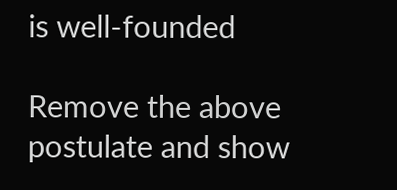is well-founded

Remove the above postulate and show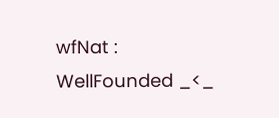wfNat : WellFounded _<_